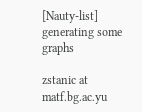[Nauty-list] generating some graphs

zstanic at matf.bg.ac.yu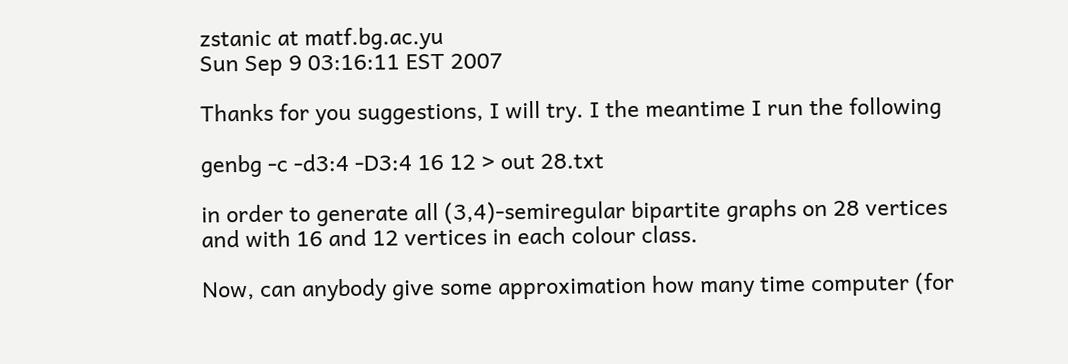zstanic at matf.bg.ac.yu
Sun Sep 9 03:16:11 EST 2007

Thanks for you suggestions, I will try. I the meantime I run the following

genbg -c -d3:4 -D3:4 16 12 > out 28.txt

in order to generate all (3,4)-semiregular bipartite graphs on 28 vertices
and with 16 and 12 vertices in each colour class.

Now, can anybody give some approximation how many time computer (for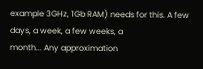example 3GHz, 1Gb RAM) needs for this. A few days, a week, a few weeks, a
month... Any approximation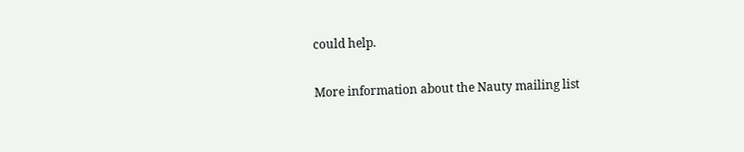could help.


More information about the Nauty mailing list